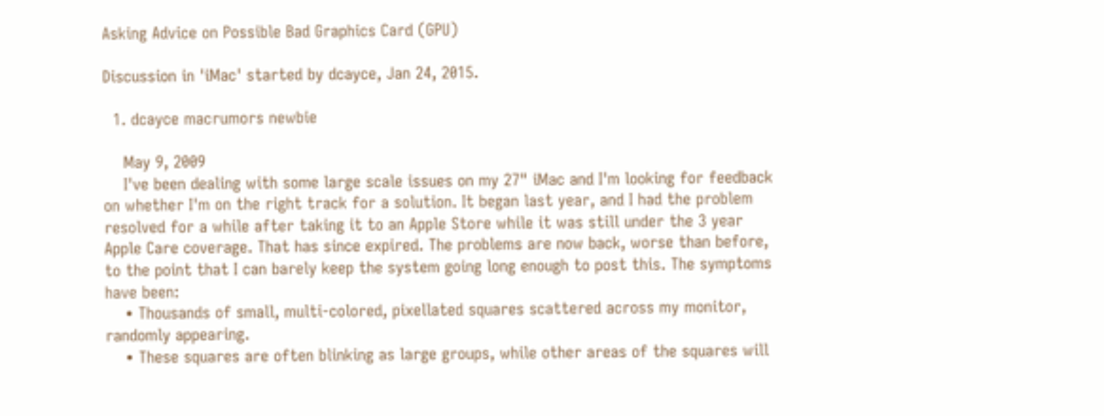Asking Advice on Possible Bad Graphics Card (GPU)

Discussion in 'iMac' started by dcayce, Jan 24, 2015.

  1. dcayce macrumors newbie

    May 9, 2009
    I've been dealing with some large scale issues on my 27" iMac and I'm looking for feedback on whether I'm on the right track for a solution. It began last year, and I had the problem resolved for a while after taking it to an Apple Store while it was still under the 3 year Apple Care coverage. That has since expired. The problems are now back, worse than before, to the point that I can barely keep the system going long enough to post this. The symptoms have been:
    • Thousands of small, multi-colored, pixellated squares scattered across my monitor, randomly appearing.
    • These squares are often blinking as large groups, while other areas of the squares will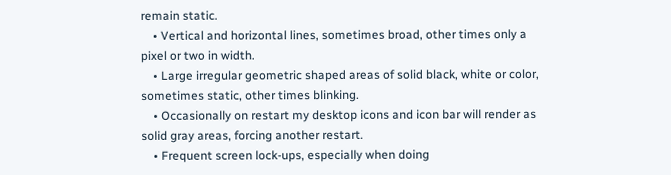remain static.
    • Vertical and horizontal lines, sometimes broad, other times only a pixel or two in width.
    • Large irregular geometric shaped areas of solid black, white or color, sometimes static, other times blinking.
    • Occasionally on restart my desktop icons and icon bar will render as solid gray areas, forcing another restart.
    • Frequent screen lock-ups, especially when doing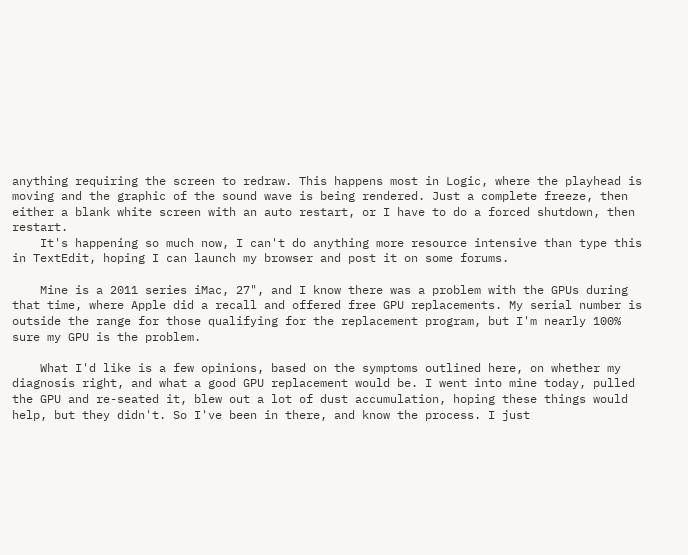anything requiring the screen to redraw. This happens most in Logic, where the playhead is moving and the graphic of the sound wave is being rendered. Just a complete freeze, then either a blank white screen with an auto restart, or I have to do a forced shutdown, then restart.
    It's happening so much now, I can't do anything more resource intensive than type this in TextEdit, hoping I can launch my browser and post it on some forums.

    Mine is a 2011 series iMac, 27", and I know there was a problem with the GPUs during that time, where Apple did a recall and offered free GPU replacements. My serial number is outside the range for those qualifying for the replacement program, but I'm nearly 100% sure my GPU is the problem.

    What I'd like is a few opinions, based on the symptoms outlined here, on whether my diagnosis right, and what a good GPU replacement would be. I went into mine today, pulled the GPU and re-seated it, blew out a lot of dust accumulation, hoping these things would help, but they didn't. So I've been in there, and know the process. I just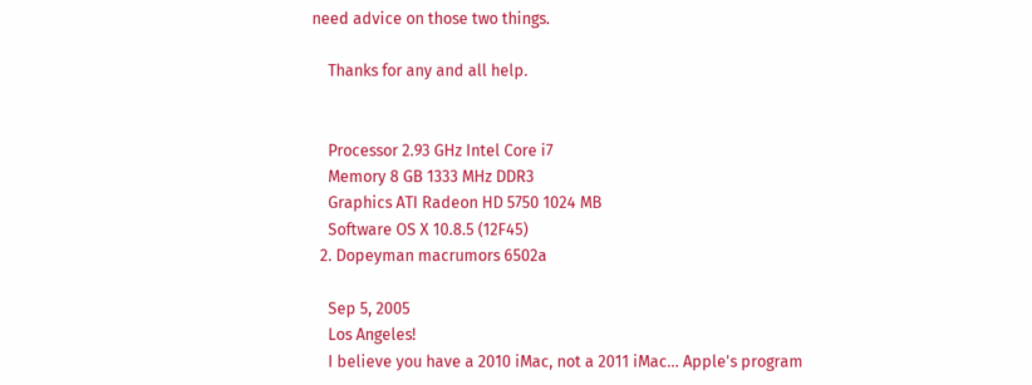need advice on those two things.

    Thanks for any and all help.


    Processor 2.93 GHz Intel Core i7
    Memory 8 GB 1333 MHz DDR3
    Graphics ATI Radeon HD 5750 1024 MB
    Software OS X 10.8.5 (12F45)
  2. Dopeyman macrumors 6502a

    Sep 5, 2005
    Los Angeles!
    I believe you have a 2010 iMac, not a 2011 iMac... Apple's program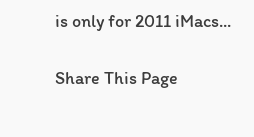is only for 2011 iMacs...

Share This Page